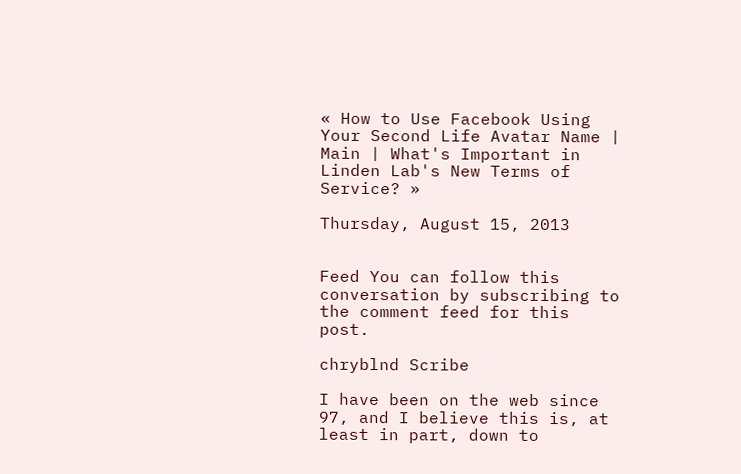« How to Use Facebook Using Your Second Life Avatar Name | Main | What's Important in Linden Lab's New Terms of Service? »

Thursday, August 15, 2013


Feed You can follow this conversation by subscribing to the comment feed for this post.

chryblnd Scribe

I have been on the web since 97, and I believe this is, at least in part, down to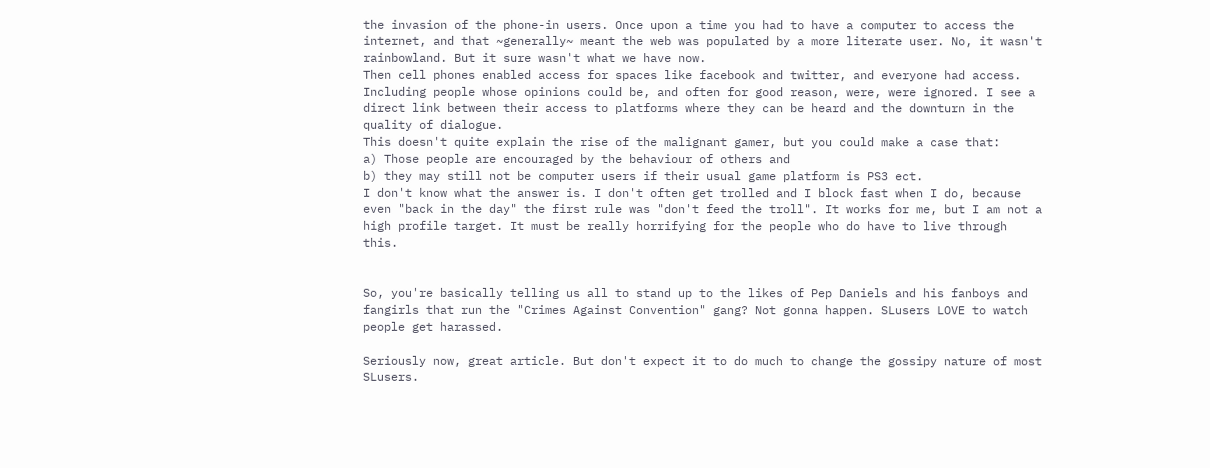the invasion of the phone-in users. Once upon a time you had to have a computer to access the internet, and that ~generally~ meant the web was populated by a more literate user. No, it wasn't rainbowland. But it sure wasn't what we have now.
Then cell phones enabled access for spaces like facebook and twitter, and everyone had access. Including people whose opinions could be, and often for good reason, were, were ignored. I see a direct link between their access to platforms where they can be heard and the downturn in the quality of dialogue.
This doesn't quite explain the rise of the malignant gamer, but you could make a case that:
a) Those people are encouraged by the behaviour of others and
b) they may still not be computer users if their usual game platform is PS3 ect.
I don't know what the answer is. I don't often get trolled and I block fast when I do, because even "back in the day" the first rule was "don't feed the troll". It works for me, but I am not a high profile target. It must be really horrifying for the people who do have to live through this.


So, you're basically telling us all to stand up to the likes of Pep Daniels and his fanboys and fangirls that run the "Crimes Against Convention" gang? Not gonna happen. SLusers LOVE to watch people get harassed.

Seriously now, great article. But don't expect it to do much to change the gossipy nature of most SLusers.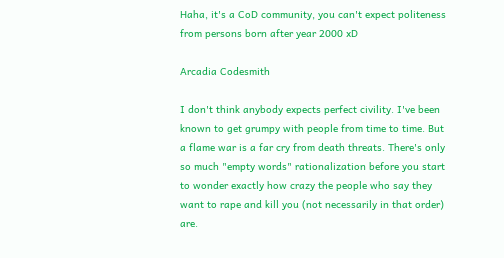Haha, it's a CoD community, you can't expect politeness from persons born after year 2000 xD

Arcadia Codesmith

I don't think anybody expects perfect civility. I've been known to get grumpy with people from time to time. But a flame war is a far cry from death threats. There's only so much "empty words" rationalization before you start to wonder exactly how crazy the people who say they want to rape and kill you (not necessarily in that order) are.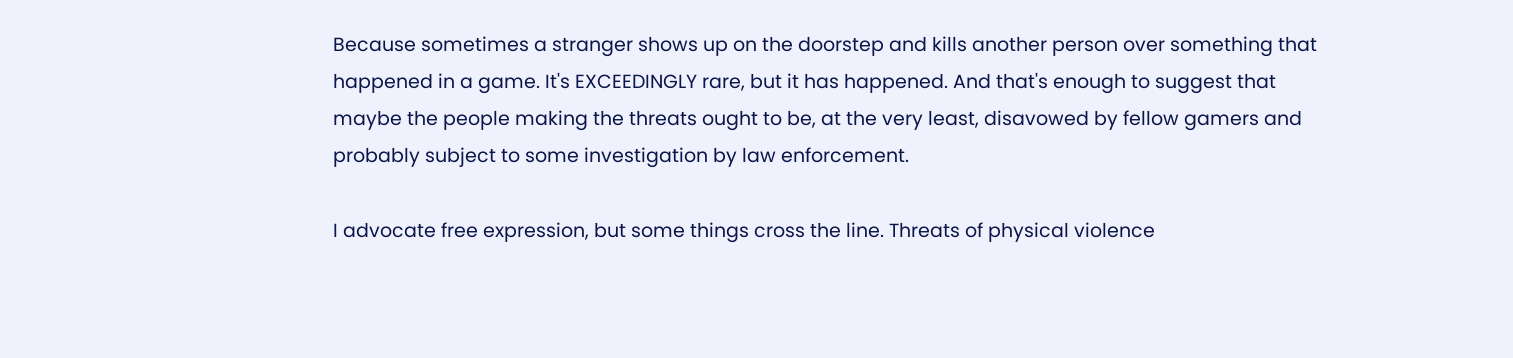Because sometimes a stranger shows up on the doorstep and kills another person over something that happened in a game. It's EXCEEDINGLY rare, but it has happened. And that's enough to suggest that maybe the people making the threats ought to be, at the very least, disavowed by fellow gamers and probably subject to some investigation by law enforcement.

I advocate free expression, but some things cross the line. Threats of physical violence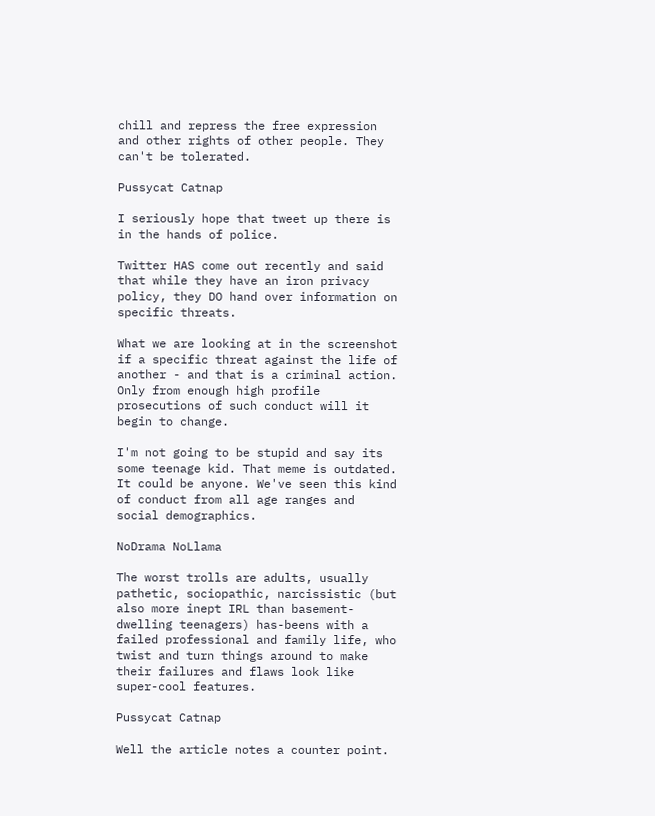chill and repress the free expression and other rights of other people. They can't be tolerated.

Pussycat Catnap

I seriously hope that tweet up there is in the hands of police.

Twitter HAS come out recently and said that while they have an iron privacy policy, they DO hand over information on specific threats.

What we are looking at in the screenshot if a specific threat against the life of another - and that is a criminal action. Only from enough high profile prosecutions of such conduct will it begin to change.

I'm not going to be stupid and say its some teenage kid. That meme is outdated. It could be anyone. We've seen this kind of conduct from all age ranges and social demographics.

NoDrama NoLlama

The worst trolls are adults, usually pathetic, sociopathic, narcissistic (but also more inept IRL than basement-dwelling teenagers) has-beens with a failed professional and family life, who twist and turn things around to make their failures and flaws look like super-cool features.

Pussycat Catnap

Well the article notes a counter point.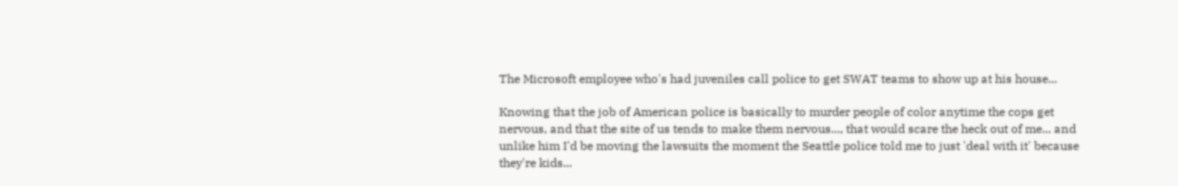The Microsoft employee who's had juveniles call police to get SWAT teams to show up at his house...

Knowing that the job of American police is basically to murder people of color anytime the cops get nervous, and that the site of us tends to make them nervous..., that would scare the heck out of me... and unlike him I'd be moving the lawsuits the moment the Seattle police told me to just 'deal with it' because they're kids...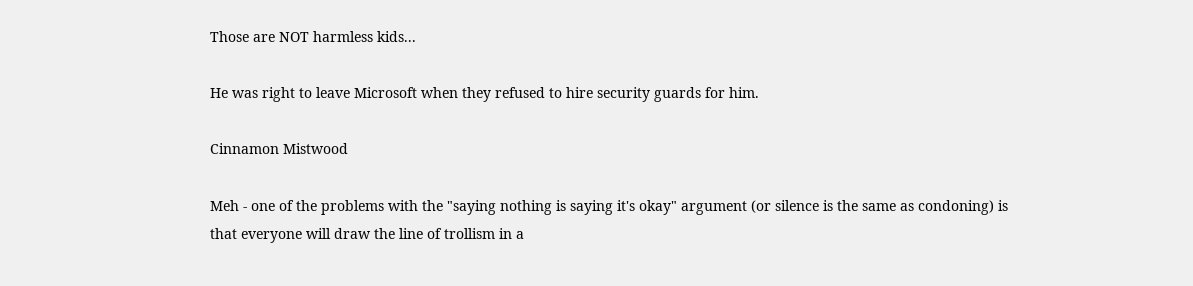Those are NOT harmless kids...

He was right to leave Microsoft when they refused to hire security guards for him.

Cinnamon Mistwood

Meh - one of the problems with the "saying nothing is saying it's okay" argument (or silence is the same as condoning) is that everyone will draw the line of trollism in a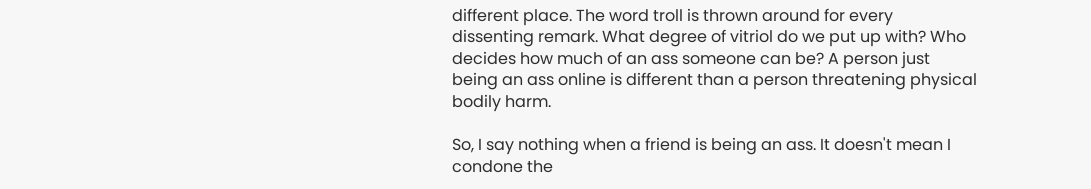different place. The word troll is thrown around for every dissenting remark. What degree of vitriol do we put up with? Who decides how much of an ass someone can be? A person just being an ass online is different than a person threatening physical bodily harm.

So, I say nothing when a friend is being an ass. It doesn't mean I condone the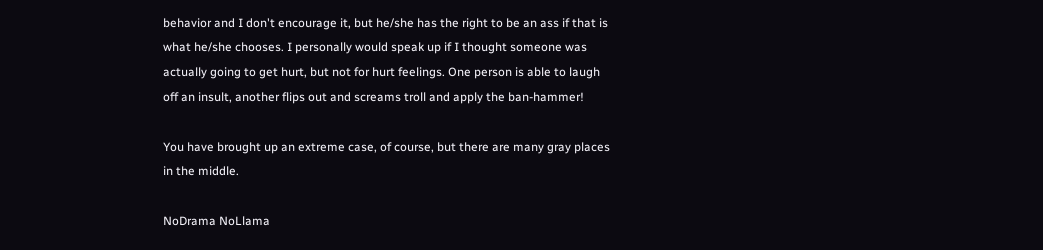behavior and I don't encourage it, but he/she has the right to be an ass if that is what he/she chooses. I personally would speak up if I thought someone was actually going to get hurt, but not for hurt feelings. One person is able to laugh off an insult, another flips out and screams troll and apply the ban-hammer!

You have brought up an extreme case, of course, but there are many gray places in the middle.

NoDrama NoLlama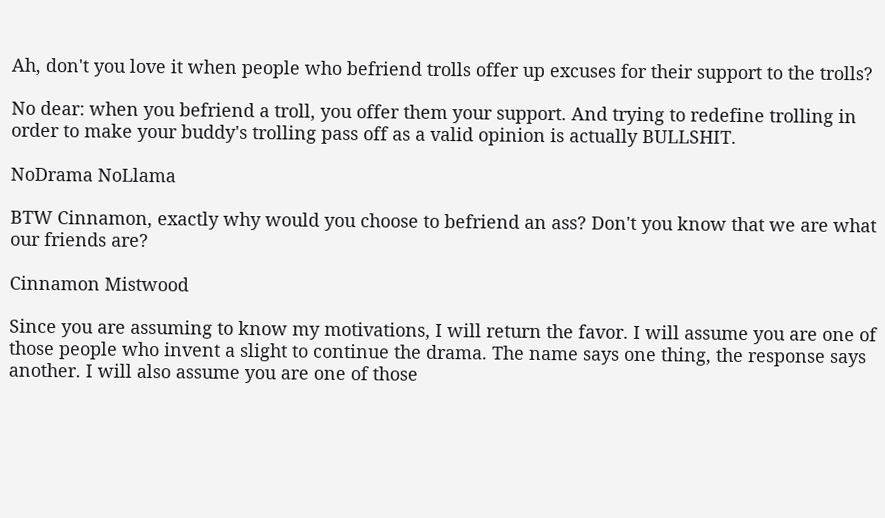Ah, don't you love it when people who befriend trolls offer up excuses for their support to the trolls?

No dear: when you befriend a troll, you offer them your support. And trying to redefine trolling in order to make your buddy's trolling pass off as a valid opinion is actually BULLSHIT.

NoDrama NoLlama

BTW Cinnamon, exactly why would you choose to befriend an ass? Don't you know that we are what our friends are?

Cinnamon Mistwood

Since you are assuming to know my motivations, I will return the favor. I will assume you are one of those people who invent a slight to continue the drama. The name says one thing, the response says another. I will also assume you are one of those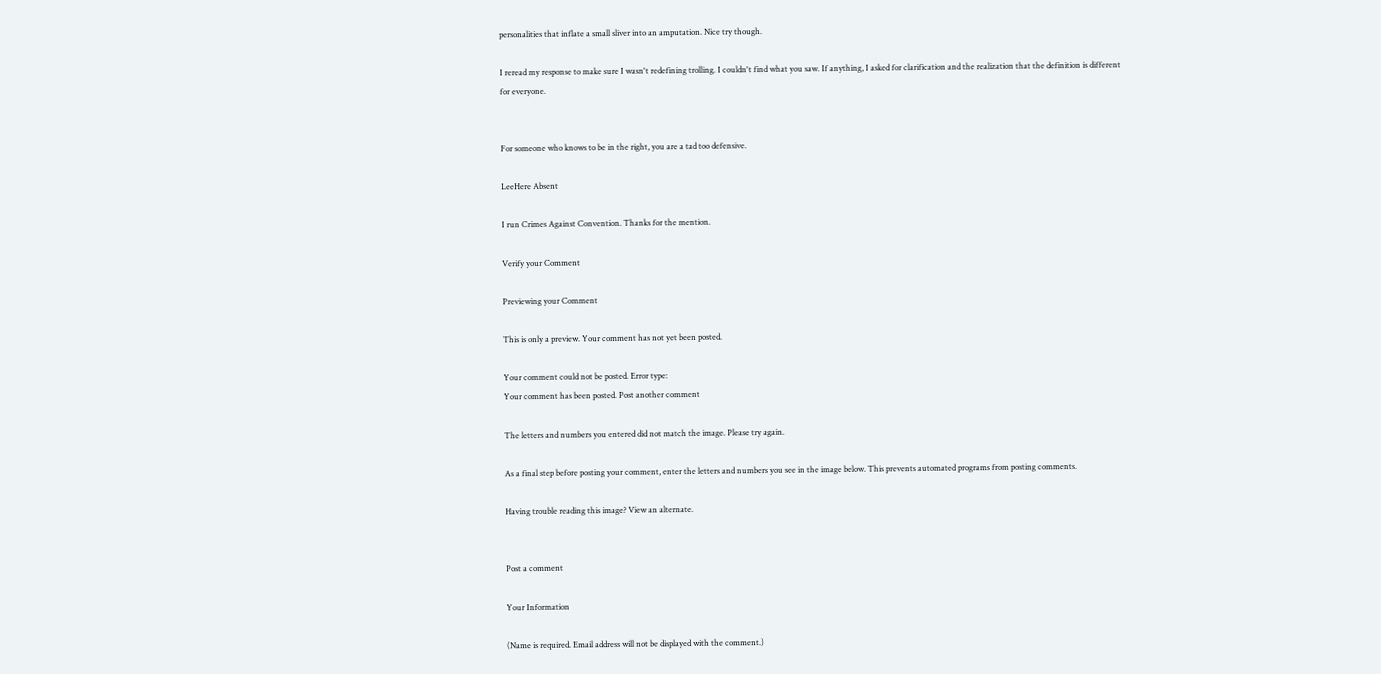personalities that inflate a small sliver into an amputation. Nice try though.

I reread my response to make sure I wasn't redefining trolling. I couldn't find what you saw. If anything, I asked for clarification and the realization that the definition is different for everyone.


For someone who knows to be in the right, you are a tad too defensive.

LeeHere Absent

I run Crimes Against Convention. Thanks for the mention.

Verify your Comment

Previewing your Comment

This is only a preview. Your comment has not yet been posted.

Your comment could not be posted. Error type:
Your comment has been posted. Post another comment

The letters and numbers you entered did not match the image. Please try again.

As a final step before posting your comment, enter the letters and numbers you see in the image below. This prevents automated programs from posting comments.

Having trouble reading this image? View an alternate.


Post a comment

Your Information

(Name is required. Email address will not be displayed with the comment.)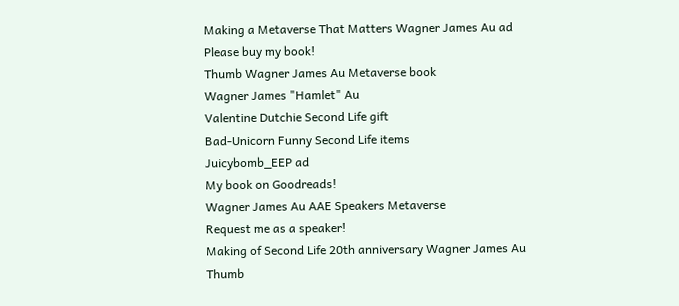Making a Metaverse That Matters Wagner James Au ad
Please buy my book!
Thumb Wagner James Au Metaverse book
Wagner James "Hamlet" Au
Valentine Dutchie Second Life gift
Bad-Unicorn Funny Second Life items
Juicybomb_EEP ad
My book on Goodreads!
Wagner James Au AAE Speakers Metaverse
Request me as a speaker!
Making of Second Life 20th anniversary Wagner James Au Thumb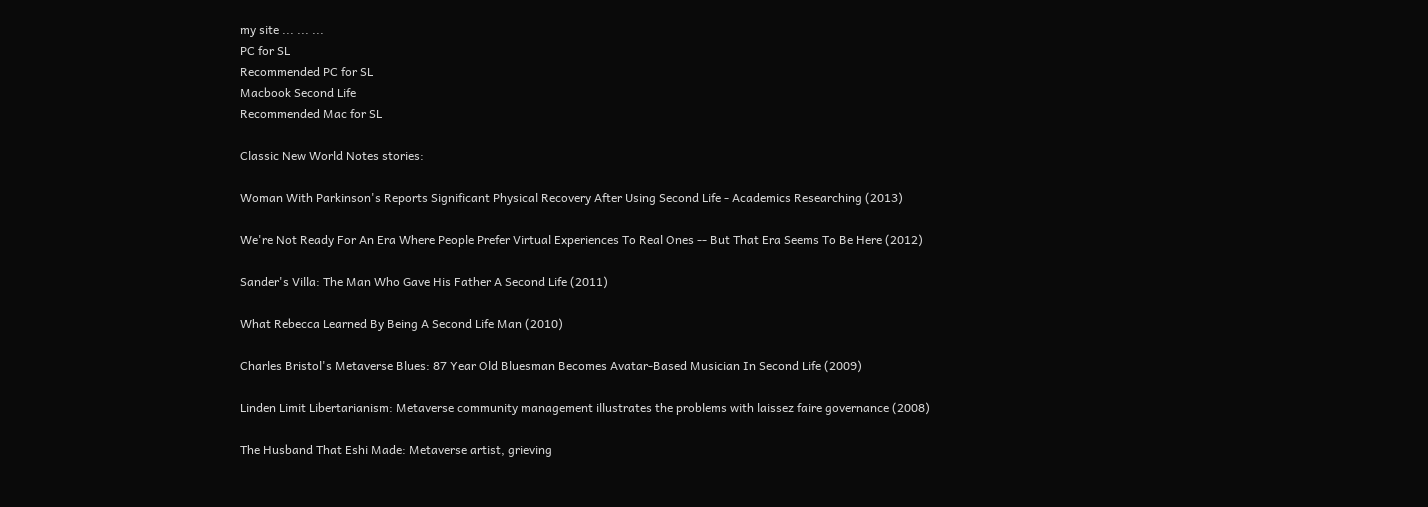my site ... ... ...
PC for SL
Recommended PC for SL
Macbook Second Life
Recommended Mac for SL

Classic New World Notes stories:

Woman With Parkinson's Reports Significant Physical Recovery After Using Second Life - Academics Researching (2013)

We're Not Ready For An Era Where People Prefer Virtual Experiences To Real Ones -- But That Era Seems To Be Here (2012)

Sander's Villa: The Man Who Gave His Father A Second Life (2011)

What Rebecca Learned By Being A Second Life Man (2010)

Charles Bristol's Metaverse Blues: 87 Year Old Bluesman Becomes Avatar-Based Musician In Second Life (2009)

Linden Limit Libertarianism: Metaverse community management illustrates the problems with laissez faire governance (2008)

The Husband That Eshi Made: Metaverse artist, grieving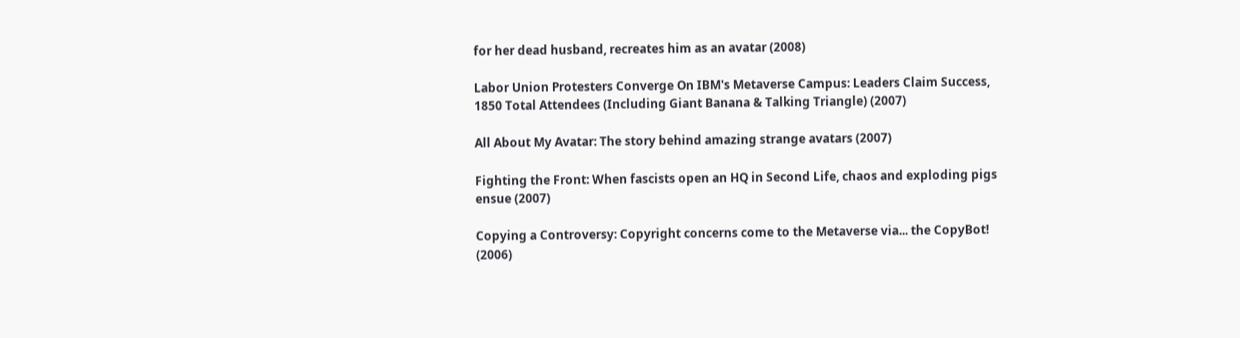for her dead husband, recreates him as an avatar (2008)

Labor Union Protesters Converge On IBM's Metaverse Campus: Leaders Claim Success, 1850 Total Attendees (Including Giant Banana & Talking Triangle) (2007)

All About My Avatar: The story behind amazing strange avatars (2007)

Fighting the Front: When fascists open an HQ in Second Life, chaos and exploding pigs ensue (2007)

Copying a Controversy: Copyright concerns come to the Metaverse via... the CopyBot! (2006)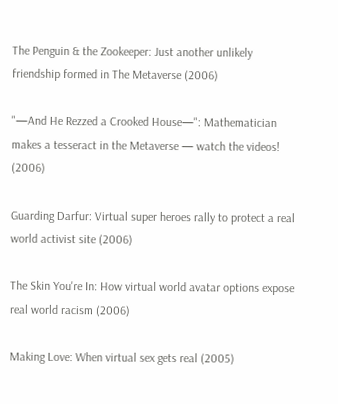The Penguin & the Zookeeper: Just another unlikely friendship formed in The Metaverse (2006)

"—And He Rezzed a Crooked House—": Mathematician makes a tesseract in the Metaverse — watch the videos! (2006)

Guarding Darfur: Virtual super heroes rally to protect a real world activist site (2006)

The Skin You're In: How virtual world avatar options expose real world racism (2006)

Making Love: When virtual sex gets real (2005)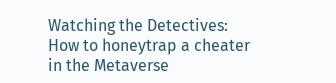Watching the Detectives: How to honeytrap a cheater in the Metaverse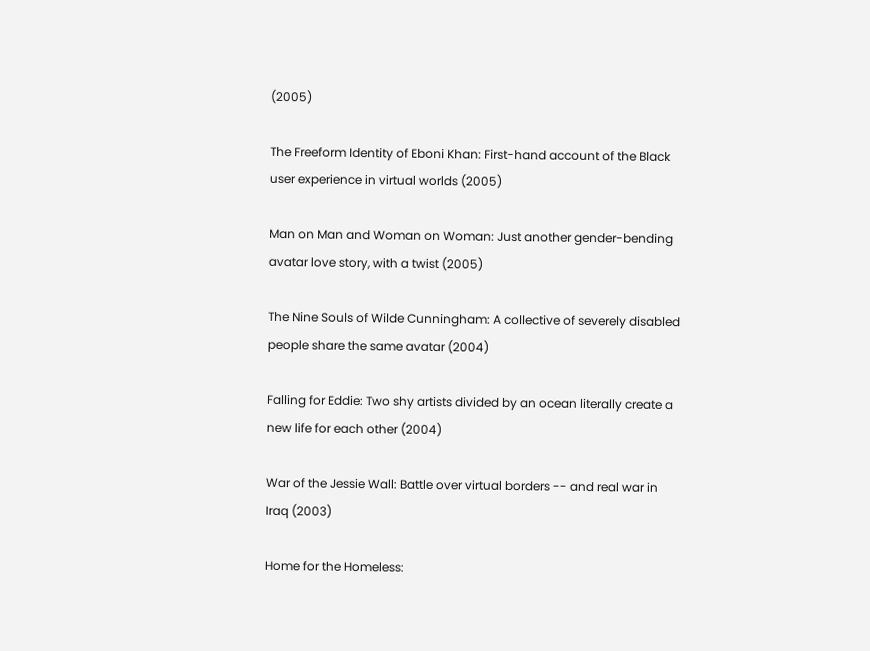(2005)

The Freeform Identity of Eboni Khan: First-hand account of the Black user experience in virtual worlds (2005)

Man on Man and Woman on Woman: Just another gender-bending avatar love story, with a twist (2005)

The Nine Souls of Wilde Cunningham: A collective of severely disabled people share the same avatar (2004)

Falling for Eddie: Two shy artists divided by an ocean literally create a new life for each other (2004)

War of the Jessie Wall: Battle over virtual borders -- and real war in Iraq (2003)

Home for the Homeless: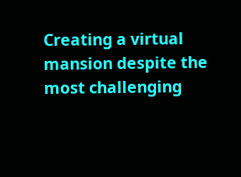Creating a virtual mansion despite the most challenging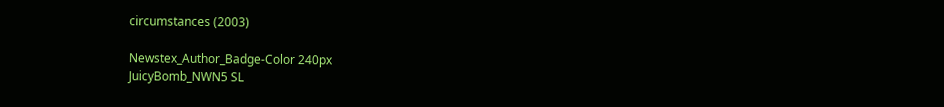circumstances (2003)

Newstex_Author_Badge-Color 240px
JuicyBomb_NWN5 SL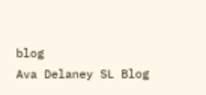blog
Ava Delaney SL Blog